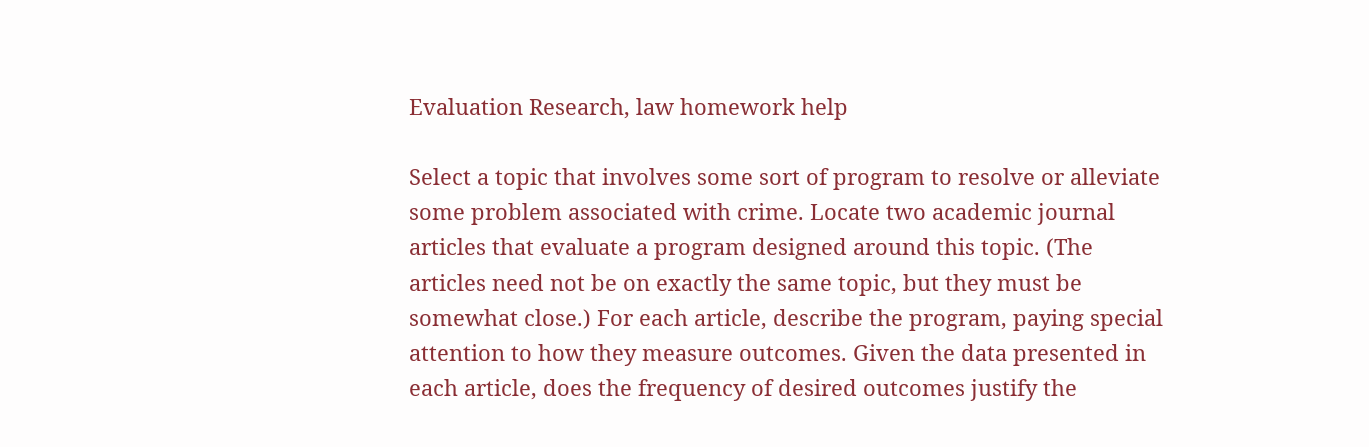Evaluation Research, law homework help

Select a topic that involves some sort of program to resolve or alleviate some problem associated with crime. Locate two academic journal articles that evaluate a program designed around this topic. (The articles need not be on exactly the same topic, but they must be somewhat close.) For each article, describe the program, paying special attention to how they measure outcomes. Given the data presented in each article, does the frequency of desired outcomes justify the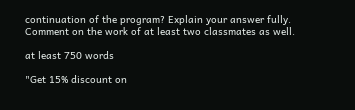continuation of the program? Explain your answer fully. Comment on the work of at least two classmates as well.

at least 750 words

"Get 15% discount on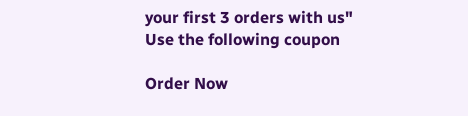your first 3 orders with us"
Use the following coupon

Order Now